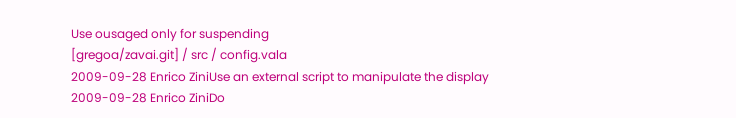Use ousaged only for suspending
[gregoa/zavai.git] / src / config.vala
2009-09-28 Enrico ZiniUse an external script to manipulate the display
2009-09-28 Enrico ZiniDo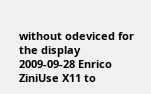without odeviced for the display
2009-09-28 Enrico ZiniUse X11 to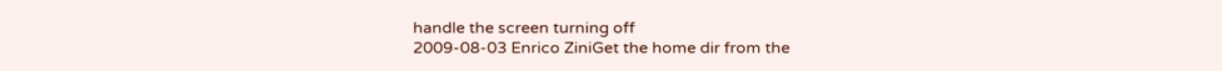handle the screen turning off
2009-08-03 Enrico ZiniGet the home dir from the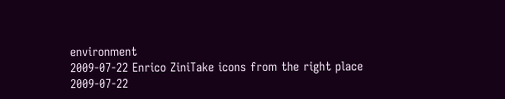environment
2009-07-22 Enrico ZiniTake icons from the right place
2009-07-22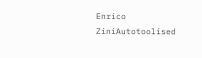Enrico ZiniAutotoolised